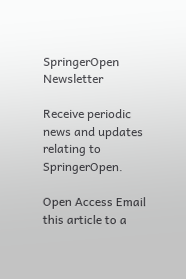SpringerOpen Newsletter

Receive periodic news and updates relating to SpringerOpen.

Open Access Email this article to a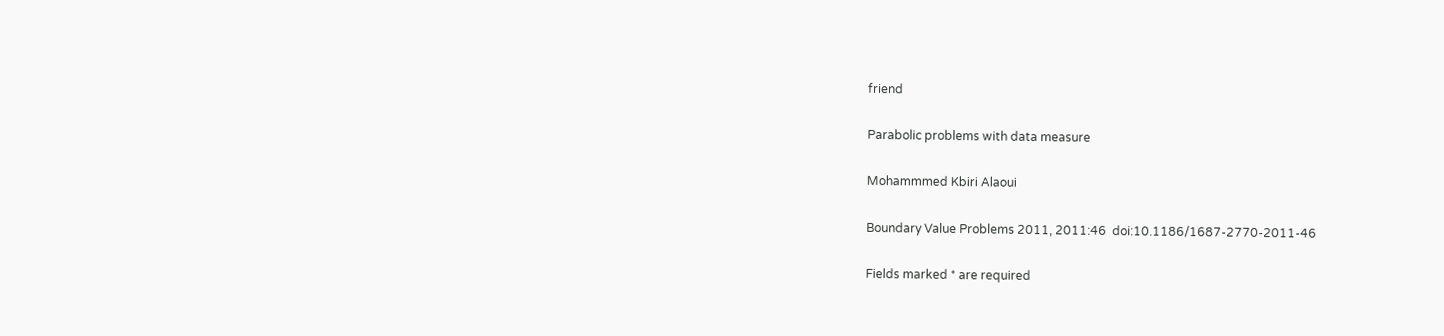friend

Parabolic problems with data measure

Mohammmed Kbiri Alaoui

Boundary Value Problems 2011, 2011:46  doi:10.1186/1687-2770-2011-46

Fields marked * are required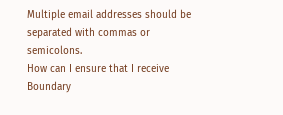Multiple email addresses should be separated with commas or semicolons.
How can I ensure that I receive Boundary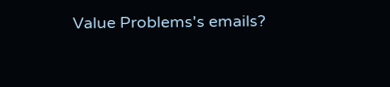Value Problems's emails?